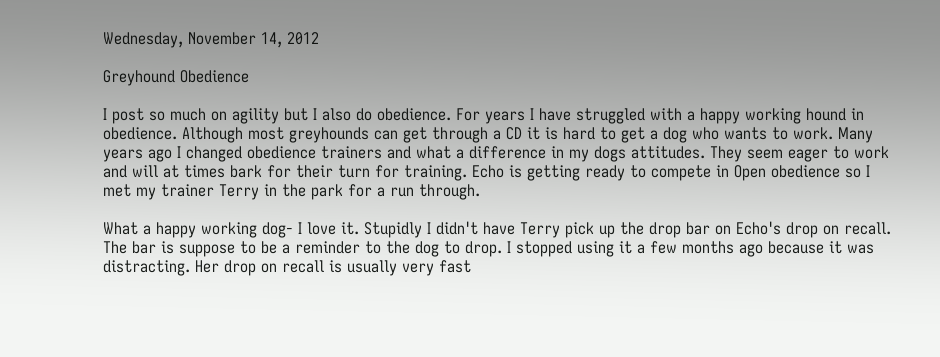Wednesday, November 14, 2012

Greyhound Obedience

I post so much on agility but I also do obedience. For years I have struggled with a happy working hound in obedience. Although most greyhounds can get through a CD it is hard to get a dog who wants to work. Many years ago I changed obedience trainers and what a difference in my dogs attitudes. They seem eager to work and will at times bark for their turn for training. Echo is getting ready to compete in Open obedience so I met my trainer Terry in the park for a run through.

What a happy working dog- I love it. Stupidly I didn't have Terry pick up the drop bar on Echo's drop on recall. The bar is suppose to be a reminder to the dog to drop. I stopped using it a few months ago because it was distracting. Her drop on recall is usually very fast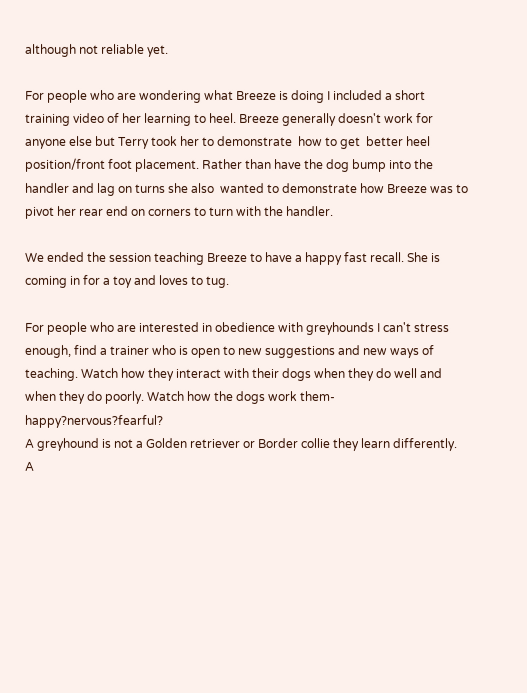although not reliable yet.

For people who are wondering what Breeze is doing I included a short training video of her learning to heel. Breeze generally doesn't work for anyone else but Terry took her to demonstrate  how to get  better heel position/front foot placement. Rather than have the dog bump into the handler and lag on turns she also  wanted to demonstrate how Breeze was to pivot her rear end on corners to turn with the handler.

We ended the session teaching Breeze to have a happy fast recall. She is coming in for a toy and loves to tug.

For people who are interested in obedience with greyhounds I can't stress enough, find a trainer who is open to new suggestions and new ways of teaching. Watch how they interact with their dogs when they do well and when they do poorly. Watch how the dogs work them-happy?nervous?fearful?
A greyhound is not a Golden retriever or Border collie they learn differently. A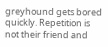greyhound gets bored quickly. Repetition is not their friend and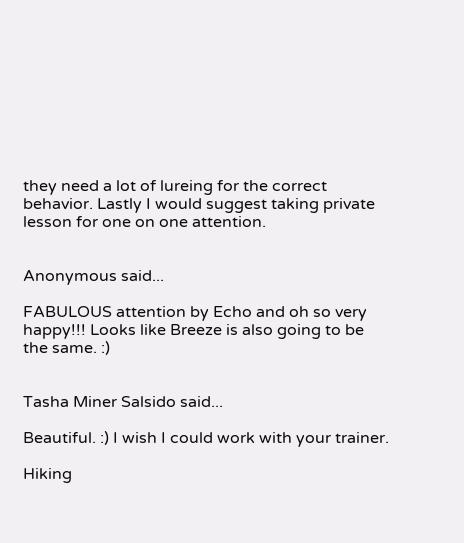they need a lot of lureing for the correct behavior. Lastly I would suggest taking private lesson for one on one attention.


Anonymous said...

FABULOUS attention by Echo and oh so very happy!!! Looks like Breeze is also going to be the same. :)


Tasha Miner Salsido said...

Beautiful. :) I wish I could work with your trainer.

Hiking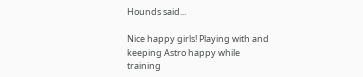Hounds said...

Nice happy girls! Playing with and keeping Astro happy while training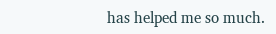has helped me so much.